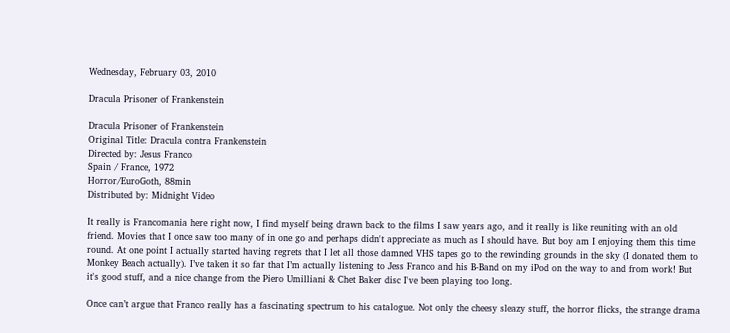Wednesday, February 03, 2010

Dracula Prisoner of Frankenstein

Dracula Prisoner of Frankenstein
Original Title: Dracula contra Frankenstein
Directed by: Jesus Franco
Spain / France, 1972
Horror/EuroGoth, 88min
Distributed by: Midnight Video

It really is Francomania here right now, I find myself being drawn back to the films I saw years ago, and it really is like reuniting with an old friend. Movies that I once saw too many of in one go and perhaps didn't appreciate as much as I should have. But boy am I enjoying them this time round. At one point I actually started having regrets that I let all those damned VHS tapes go to the rewinding grounds in the sky (I donated them to Monkey Beach actually). I’ve taken it so far that I’m actually listening to Jess Franco and his B-Band on my iPod on the way to and from work! But it's good stuff, and a nice change from the Piero Umilliani & Chet Baker disc I've been playing too long.

Once can’t argue that Franco really has a fascinating spectrum to his catalogue. Not only the cheesy sleazy stuff, the horror flicks, the strange drama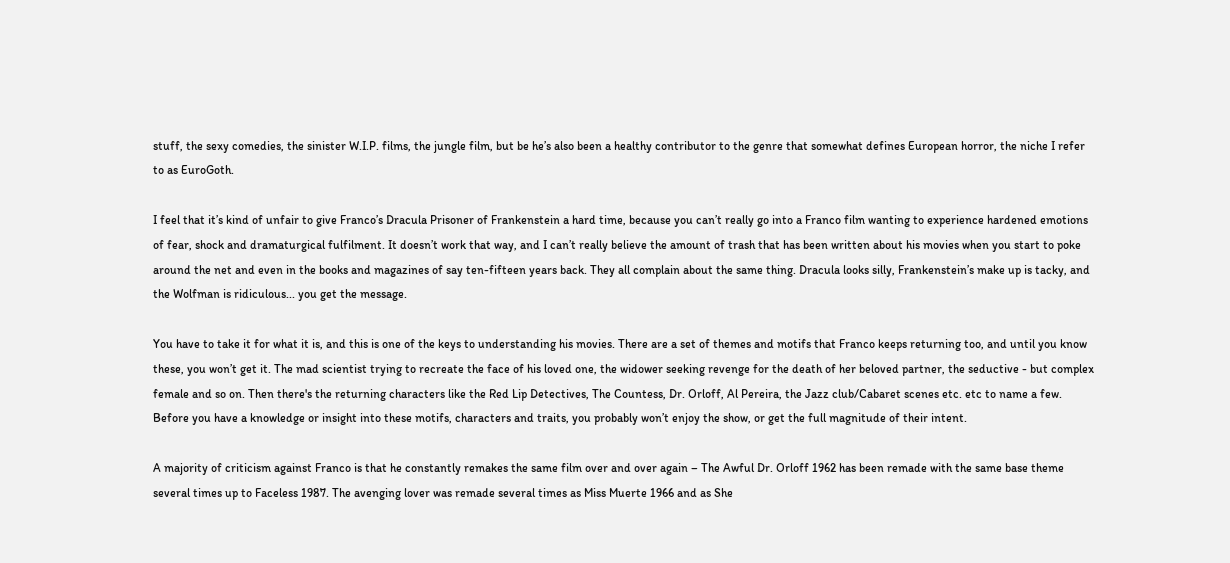stuff, the sexy comedies, the sinister W.I.P. films, the jungle film, but be he’s also been a healthy contributor to the genre that somewhat defines European horror, the niche I refer to as EuroGoth.

I feel that it’s kind of unfair to give Franco’s Dracula Prisoner of Frankenstein a hard time, because you can’t really go into a Franco film wanting to experience hardened emotions of fear, shock and dramaturgical fulfilment. It doesn’t work that way, and I can’t really believe the amount of trash that has been written about his movies when you start to poke around the net and even in the books and magazines of say ten-fifteen years back. They all complain about the same thing. Dracula looks silly, Frankenstein’s make up is tacky, and the Wolfman is ridiculous... you get the message.

You have to take it for what it is, and this is one of the keys to understanding his movies. There are a set of themes and motifs that Franco keeps returning too, and until you know these, you won’t get it. The mad scientist trying to recreate the face of his loved one, the widower seeking revenge for the death of her beloved partner, the seductive - but complex female and so on. Then there's the returning characters like the Red Lip Detectives, The Countess, Dr. Orloff, Al Pereira, the Jazz club/Cabaret scenes etc. etc to name a few. Before you have a knowledge or insight into these motifs, characters and traits, you probably won’t enjoy the show, or get the full magnitude of their intent.

A majority of criticism against Franco is that he constantly remakes the same film over and over again – The Awful Dr. Orloff 1962 has been remade with the same base theme several times up to Faceless 1987. The avenging lover was remade several times as Miss Muerte 1966 and as She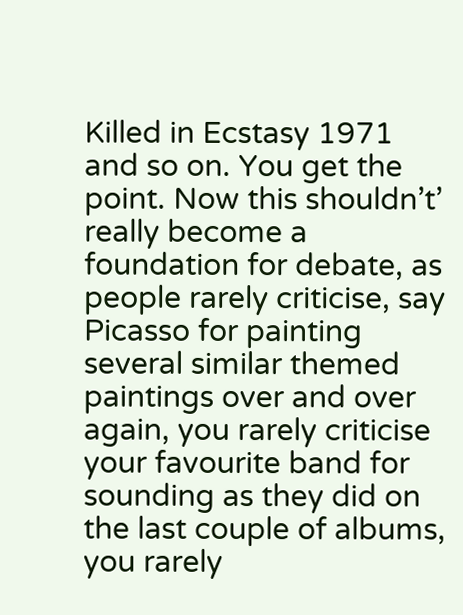Killed in Ecstasy 1971 and so on. You get the point. Now this shouldn’t’ really become a foundation for debate, as people rarely criticise, say Picasso for painting several similar themed paintings over and over again, you rarely criticise your favourite band for sounding as they did on the last couple of albums, you rarely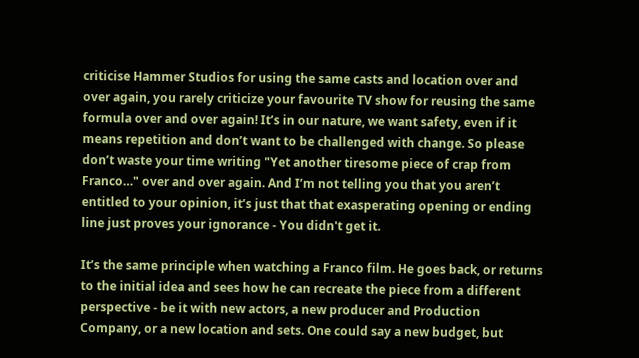criticise Hammer Studios for using the same casts and location over and over again, you rarely criticize your favourite TV show for reusing the same formula over and over again! It’s in our nature, we want safety, even if it means repetition and don’t want to be challenged with change. So please don’t waste your time writing "Yet another tiresome piece of crap from Franco…" over and over again. And I’m not telling you that you aren’t entitled to your opinion, it’s just that that exasperating opening or ending line just proves your ignorance - You didn't get it.

It’s the same principle when watching a Franco film. He goes back, or returns to the initial idea and sees how he can recreate the piece from a different perspective - be it with new actors, a new producer and Production Company, or a new location and sets. One could say a new budget, but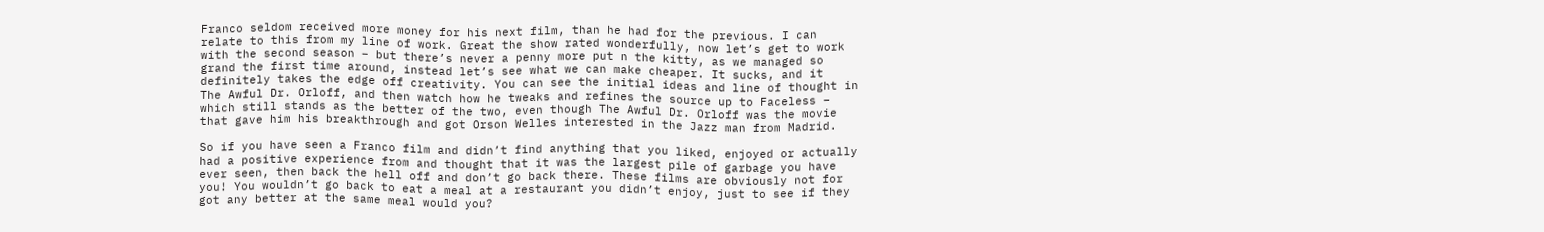Franco seldom received more money for his next film, than he had for the previous. I can relate to this from my line of work. Great the show rated wonderfully, now let’s get to work with the second season – but there’s never a penny more put n the kitty, as we managed so grand the first time around, instead let’s see what we can make cheaper. It sucks, and it definitely takes the edge off creativity. You can see the initial ideas and line of thought in The Awful Dr. Orloff, and then watch how he tweaks and refines the source up to Faceless – which still stands as the better of the two, even though The Awful Dr. Orloff was the movie that gave him his breakthrough and got Orson Welles interested in the Jazz man from Madrid.

So if you have seen a Franco film and didn’t find anything that you liked, enjoyed or actually had a positive experience from and thought that it was the largest pile of garbage you have ever seen, then back the hell off and don’t go back there. These films are obviously not for you! You wouldn’t go back to eat a meal at a restaurant you didn’t enjoy, just to see if they got any better at the same meal would you?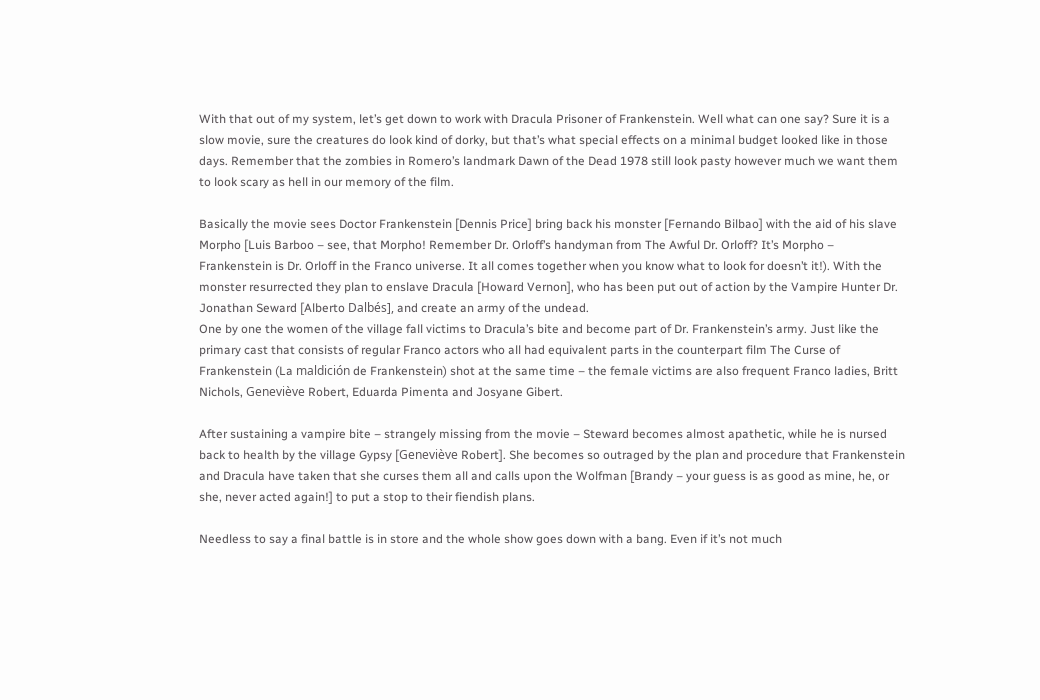With that out of my system, let’s get down to work with Dracula Prisoner of Frankenstein. Well what can one say? Sure it is a slow movie, sure the creatures do look kind of dorky, but that’s what special effects on a minimal budget looked like in those days. Remember that the zombies in Romero’s landmark Dawn of the Dead 1978 still look pasty however much we want them to look scary as hell in our memory of the film.

Basically the movie sees Doctor Frankenstein [Dennis Price] bring back his monster [Fernando Bilbao] with the aid of his slave Morpho [Luis Barboo – see, that Morpho! Remember Dr. Orloff’s handyman from The Awful Dr. Orloff? It’s Morpho – Frankenstein is Dr. Orloff in the Franco universe. It all comes together when you know what to look for doesn’t it!). With the monster resurrected they plan to enslave Dracula [Howard Vernon], who has been put out of action by the Vampire Hunter Dr. Jonathan Seward [Alberto Dalbés], and create an army of the undead.
One by one the women of the village fall victims to Dracula’s bite and become part of Dr. Frankenstein’s army. Just like the primary cast that consists of regular Franco actors who all had equivalent parts in the counterpart film The Curse of Frankenstein (La maldición de Frankenstein) shot at the same time – the female victims are also frequent Franco ladies, Britt Nichols, Geneviève Robert, Eduarda Pimenta and Josyane Gibert.

After sustaining a vampire bite – strangely missing from the movie – Steward becomes almost apathetic, while he is nursed back to health by the village Gypsy [Geneviève Robert]. She becomes so outraged by the plan and procedure that Frankenstein and Dracula have taken that she curses them all and calls upon the Wolfman [Brandy – your guess is as good as mine, he, or she, never acted again!] to put a stop to their fiendish plans.

Needless to say a final battle is in store and the whole show goes down with a bang. Even if it’s not much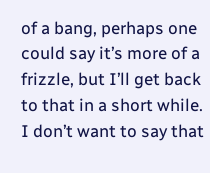of a bang, perhaps one could say it’s more of a frizzle, but I’ll get back to that in a short while.
I don’t want to say that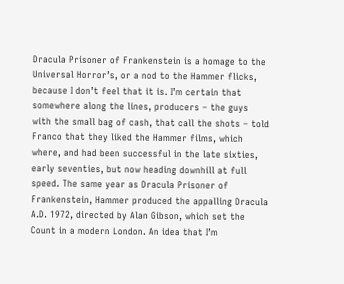Dracula Prisoner of Frankenstein is a homage to the Universal Horror’s, or a nod to the Hammer flicks, because I don’t feel that it is. I’m certain that somewhere along the lines, producers – the guys with the small bag of cash, that call the shots – told Franco that they liked the Hammer films, which where, and had been successful in the late sixties, early seventies, but now heading downhill at full speed. The same year as Dracula Prisoner of Frankenstein, Hammer produced the appalling Dracula A.D. 1972, directed by Alan Gibson, which set the Count in a modern London. An idea that I’m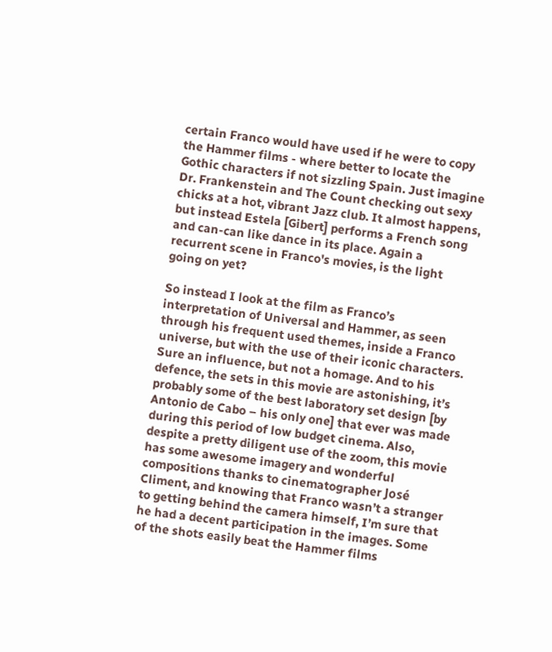certain Franco would have used if he were to copy the Hammer films - where better to locate the Gothic characters if not sizzling Spain. Just imagine Dr. Frankenstein and The Count checking out sexy chicks at a hot, vibrant Jazz club. It almost happens, but instead Estela [Gibert] performs a French song and can-can like dance in its place. Again a recurrent scene in Franco's movies, is the light going on yet?

So instead I look at the film as Franco’s interpretation of Universal and Hammer, as seen through his frequent used themes, inside a Franco universe, but with the use of their iconic characters. Sure an influence, but not a homage. And to his defence, the sets in this movie are astonishing, it’s probably some of the best laboratory set design [by Antonio de Cabo – his only one] that ever was made during this period of low budget cinema. Also, despite a pretty diligent use of the zoom, this movie has some awesome imagery and wonderful compositions thanks to cinematographer José Climent, and knowing that Franco wasn’t a stranger to getting behind the camera himself, I’m sure that he had a decent participation in the images. Some of the shots easily beat the Hammer films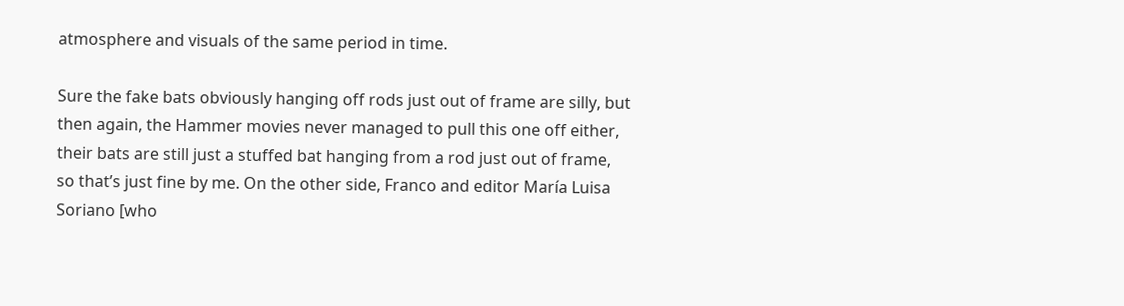atmosphere and visuals of the same period in time.

Sure the fake bats obviously hanging off rods just out of frame are silly, but then again, the Hammer movies never managed to pull this one off either, their bats are still just a stuffed bat hanging from a rod just out of frame, so that’s just fine by me. On the other side, Franco and editor María Luisa Soriano [who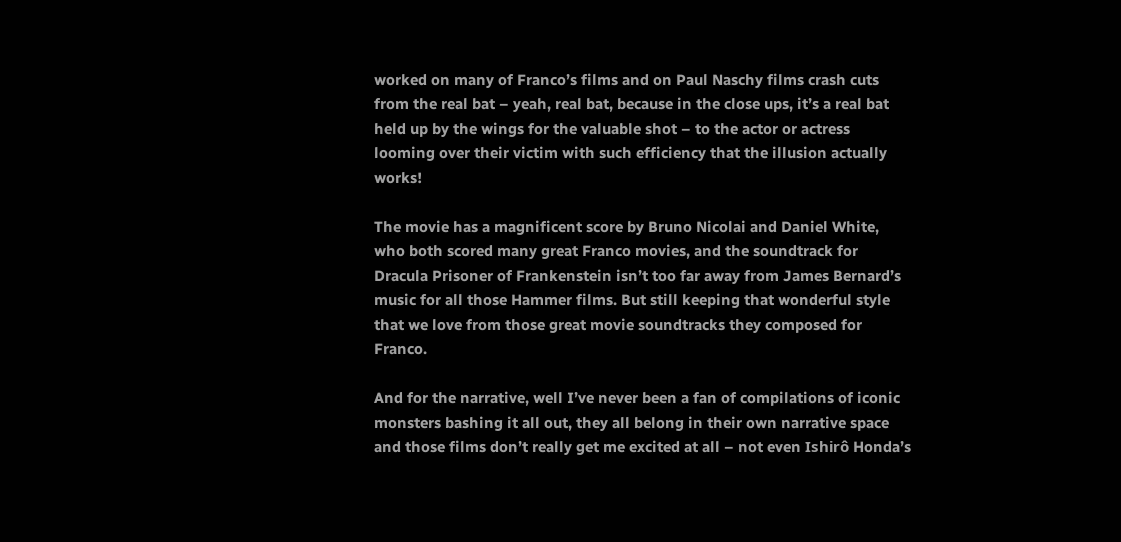worked on many of Franco’s films and on Paul Naschy films crash cuts from the real bat – yeah, real bat, because in the close ups, it’s a real bat held up by the wings for the valuable shot – to the actor or actress looming over their victim with such efficiency that the illusion actually works!

The movie has a magnificent score by Bruno Nicolai and Daniel White, who both scored many great Franco movies, and the soundtrack for Dracula Prisoner of Frankenstein isn’t too far away from James Bernard’s music for all those Hammer films. But still keeping that wonderful style that we love from those great movie soundtracks they composed for Franco.

And for the narrative, well I’ve never been a fan of compilations of iconic monsters bashing it all out, they all belong in their own narrative space and those films don’t really get me excited at all – not even Ishirô Honda’s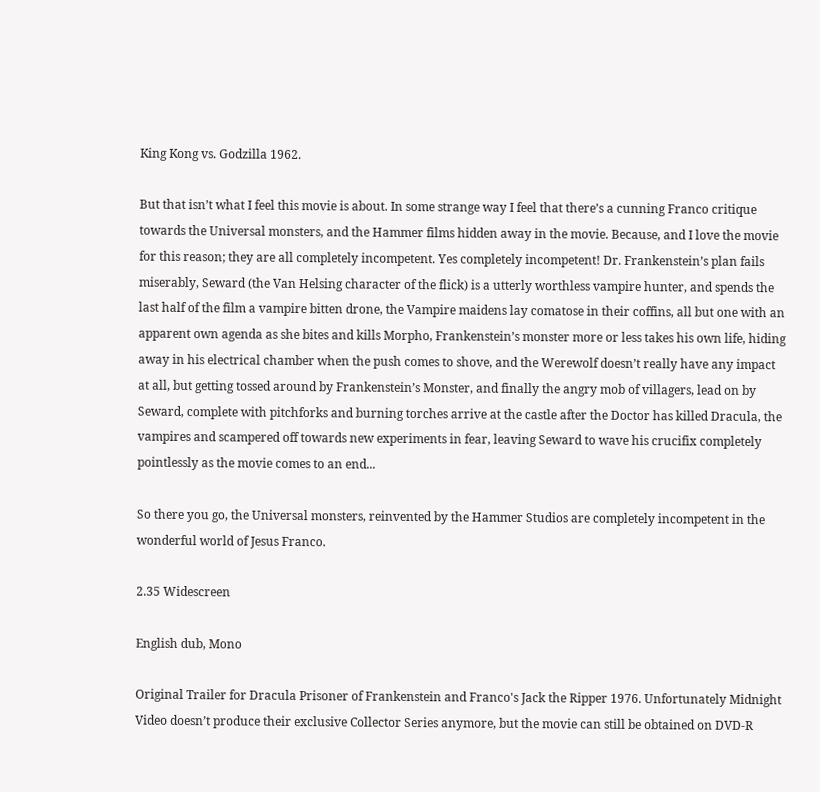King Kong vs. Godzilla 1962.

But that isn’t what I feel this movie is about. In some strange way I feel that there’s a cunning Franco critique towards the Universal monsters, and the Hammer films hidden away in the movie. Because, and I love the movie for this reason; they are all completely incompetent. Yes completely incompetent! Dr. Frankenstein’s plan fails miserably, Seward (the Van Helsing character of the flick) is a utterly worthless vampire hunter, and spends the last half of the film a vampire bitten drone, the Vampire maidens lay comatose in their coffins, all but one with an apparent own agenda as she bites and kills Morpho, Frankenstein’s monster more or less takes his own life, hiding away in his electrical chamber when the push comes to shove, and the Werewolf doesn’t really have any impact at all, but getting tossed around by Frankenstein’s Monster, and finally the angry mob of villagers, lead on by Seward, complete with pitchforks and burning torches arrive at the castle after the Doctor has killed Dracula, the vampires and scampered off towards new experiments in fear, leaving Seward to wave his crucifix completely pointlessly as the movie comes to an end...

So there you go, the Universal monsters, reinvented by the Hammer Studios are completely incompetent in the wonderful world of Jesus Franco.

2.35 Widescreen

English dub, Mono

Original Trailer for Dracula Prisoner of Frankenstein and Franco's Jack the Ripper 1976. Unfortunately Midnight Video doesn’t produce their exclusive Collector Series anymore, but the movie can still be obtained on DVD-R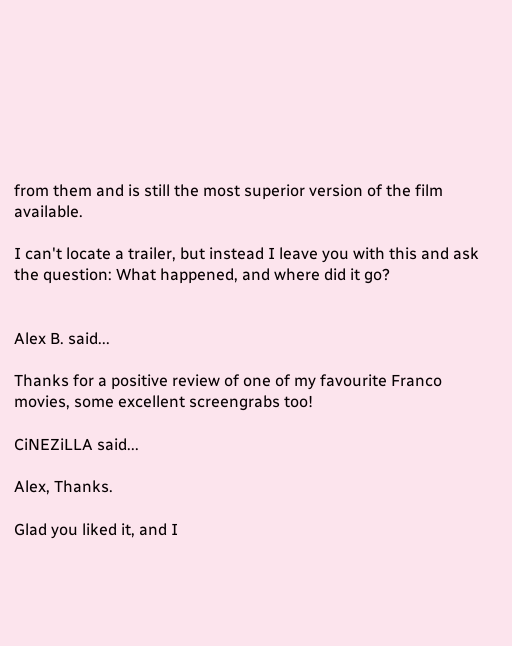from them and is still the most superior version of the film available.

I can't locate a trailer, but instead I leave you with this and ask the question: What happened, and where did it go?


Alex B. said...

Thanks for a positive review of one of my favourite Franco movies, some excellent screengrabs too!

CiNEZiLLA said...

Alex, Thanks.

Glad you liked it, and I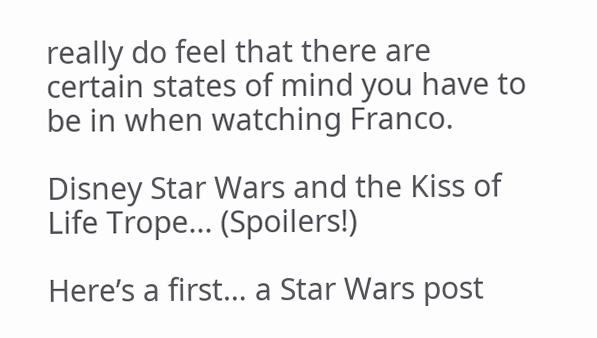really do feel that there are certain states of mind you have to be in when watching Franco.

Disney Star Wars and the Kiss of Life Trope... (Spoilers!)

Here’s a first… a Star Wars post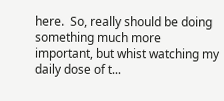here.  So, really should be doing something much more important, but whist watching my daily dose of t...